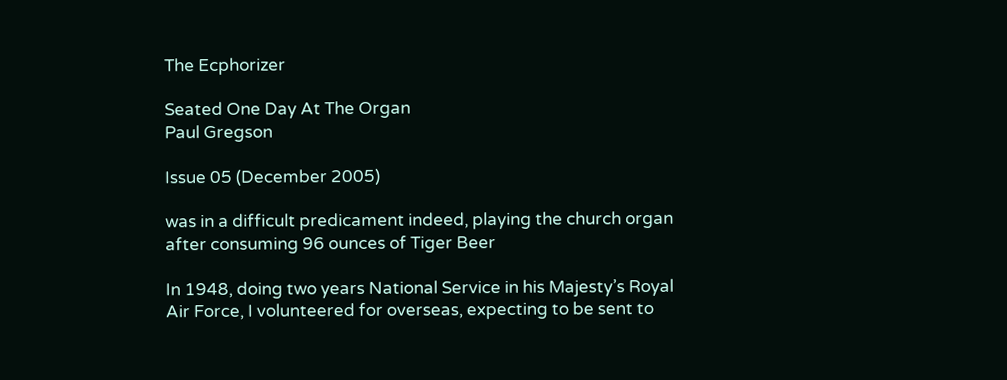The Ecphorizer

Seated One Day At The Organ
Paul Gregson

Issue 05 (December 2005)

was in a difficult predicament indeed, playing the church organ after consuming 96 ounces of Tiger Beer

In 1948, doing two years National Service in his Majesty’s Royal Air Force, I volunteered for overseas, expecting to be sent to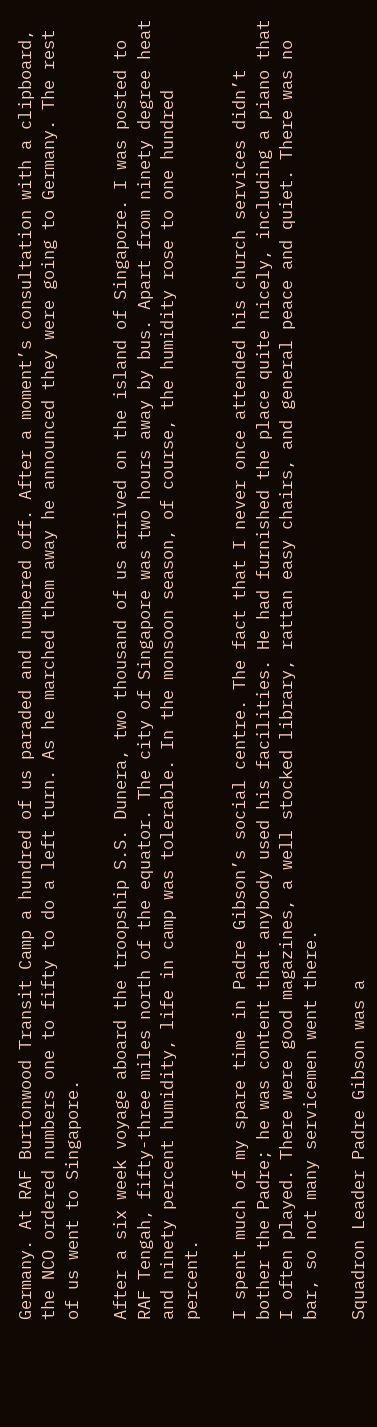Germany. At RAF Burtonwood Transit Camp a hundred of us paraded and numbered off. After a moment’s consultation with a clipboard, the NCO ordered numbers one to fifty to do a left turn. As he marched them away he announced they were going to Germany. The rest of us went to Singapore.

After a six week voyage aboard the troopship S.S. Dunera, two thousand of us arrived on the island of Singapore. I was posted to RAF Tengah, fifty-three miles north of the equator. The city of Singapore was two hours away by bus. Apart from ninety degree heat and ninety percent humidity, life in camp was tolerable. In the monsoon season, of course, the humidity rose to one hundred percent.

I spent much of my spare time in Padre Gibson’s social centre. The fact that I never once attended his church services didn’t bother the Padre; he was content that anybody used his facilities. He had furnished the place quite nicely, including a piano that I often played. There were good magazines, a well stocked library, rattan easy chairs, and general peace and quiet. There was no bar, so not many servicemen went there.

Squadron Leader Padre Gibson was a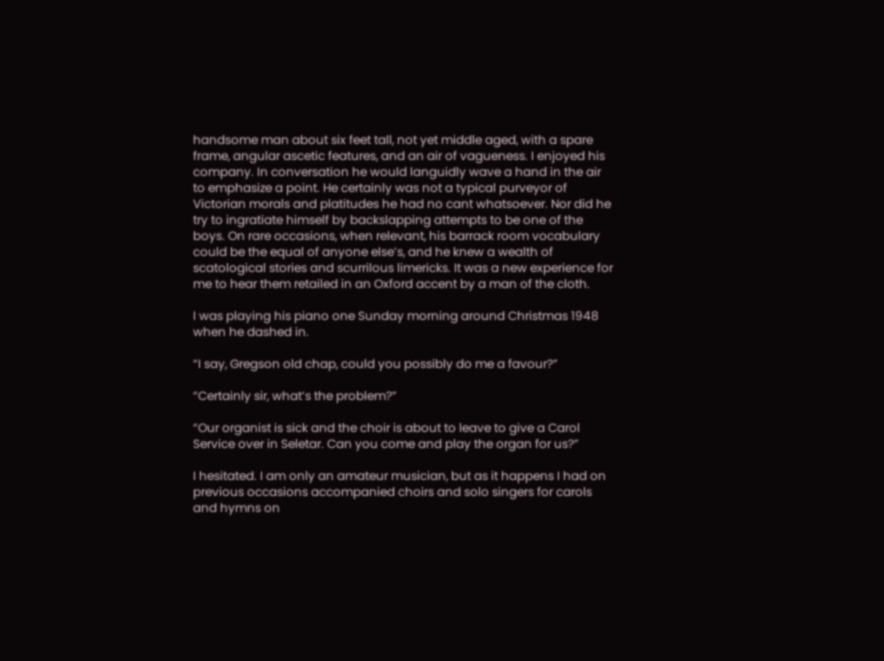handsome man about six feet tall, not yet middle aged, with a spare frame, angular ascetic features, and an air of vagueness. I enjoyed his company. In conversation he would languidly wave a hand in the air to emphasize a point. He certainly was not a typical purveyor of Victorian morals and platitudes he had no cant whatsoever. Nor did he try to ingratiate himself by backslapping attempts to be one of the boys. On rare occasions, when relevant, his barrack room vocabulary could be the equal of anyone else’s, and he knew a wealth of scatological stories and scurrilous limericks. It was a new experience for me to hear them retailed in an Oxford accent by a man of the cloth.

I was playing his piano one Sunday morning around Christmas 1948 when he dashed in.

“I say, Gregson old chap, could you possibly do me a favour?”

“Certainly sir, what’s the problem?”

“Our organist is sick and the choir is about to leave to give a Carol Service over in Seletar. Can you come and play the organ for us?”

I hesitated. I am only an amateur musician, but as it happens I had on previous occasions accompanied choirs and solo singers for carols and hymns on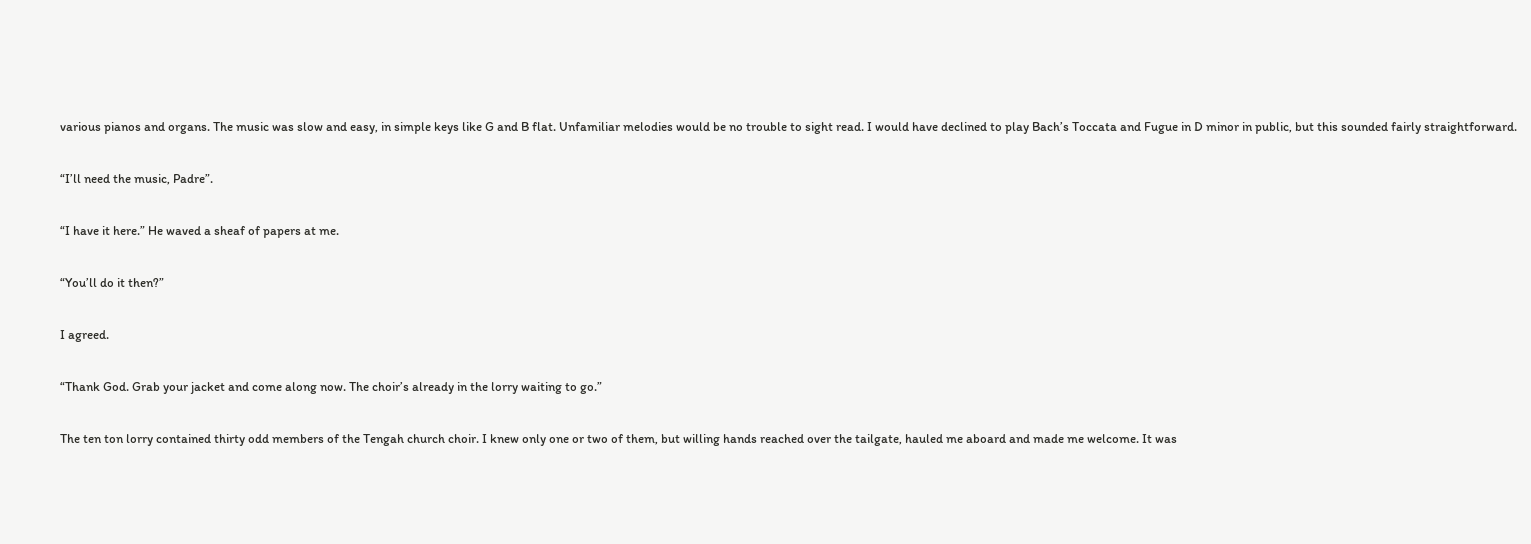various pianos and organs. The music was slow and easy, in simple keys like G and B flat. Unfamiliar melodies would be no trouble to sight read. I would have declined to play Bach’s Toccata and Fugue in D minor in public, but this sounded fairly straightforward.

“I’ll need the music, Padre”.

“I have it here.” He waved a sheaf of papers at me.

“You’ll do it then?”

I agreed.

“Thank God. Grab your jacket and come along now. The choir’s already in the lorry waiting to go.”

The ten ton lorry contained thirty odd members of the Tengah church choir. I knew only one or two of them, but willing hands reached over the tailgate, hauled me aboard and made me welcome. It was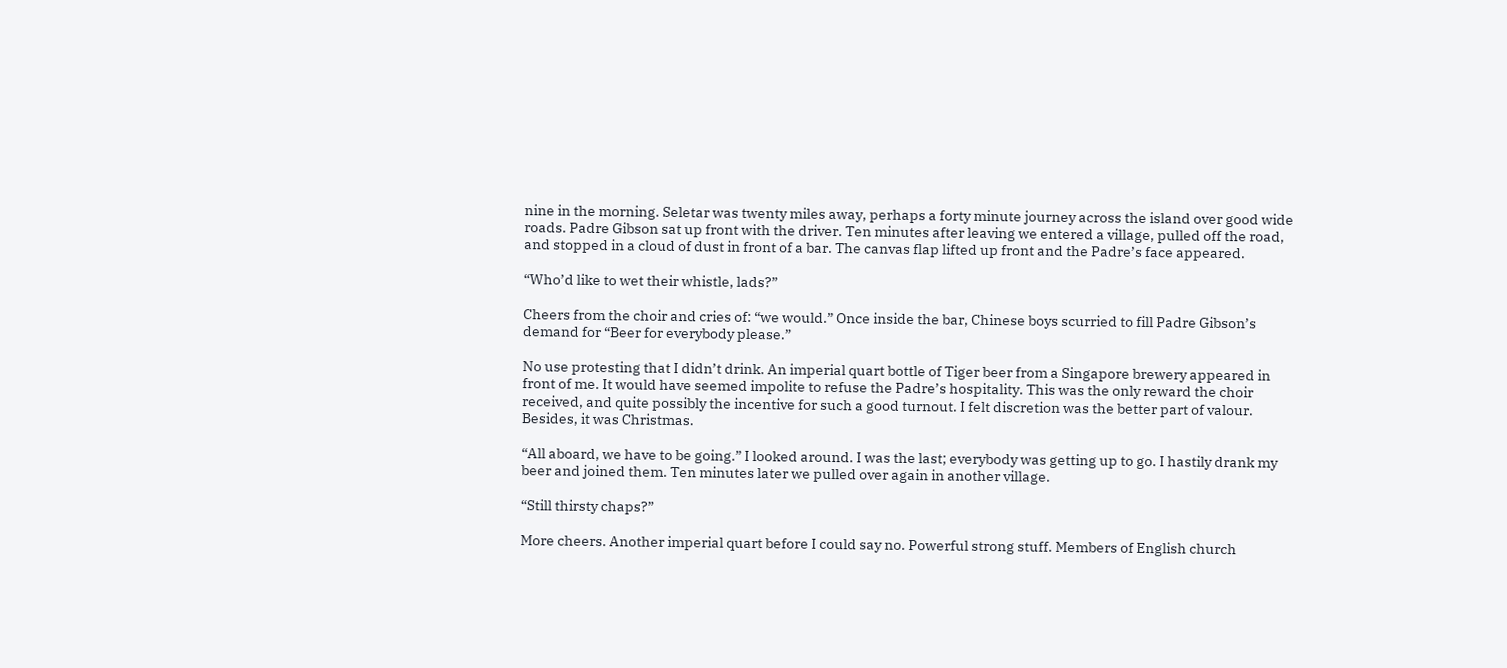nine in the morning. Seletar was twenty miles away, perhaps a forty minute journey across the island over good wide roads. Padre Gibson sat up front with the driver. Ten minutes after leaving we entered a village, pulled off the road, and stopped in a cloud of dust in front of a bar. The canvas flap lifted up front and the Padre’s face appeared.

“Who’d like to wet their whistle, lads?”

Cheers from the choir and cries of: “we would.” Once inside the bar, Chinese boys scurried to fill Padre Gibson’s demand for “Beer for everybody please.”

No use protesting that I didn’t drink. An imperial quart bottle of Tiger beer from a Singapore brewery appeared in front of me. It would have seemed impolite to refuse the Padre’s hospitality. This was the only reward the choir received, and quite possibly the incentive for such a good turnout. I felt discretion was the better part of valour. Besides, it was Christmas.

“All aboard, we have to be going.” I looked around. I was the last; everybody was getting up to go. I hastily drank my beer and joined them. Ten minutes later we pulled over again in another village.

“Still thirsty chaps?”

More cheers. Another imperial quart before I could say no. Powerful strong stuff. Members of English church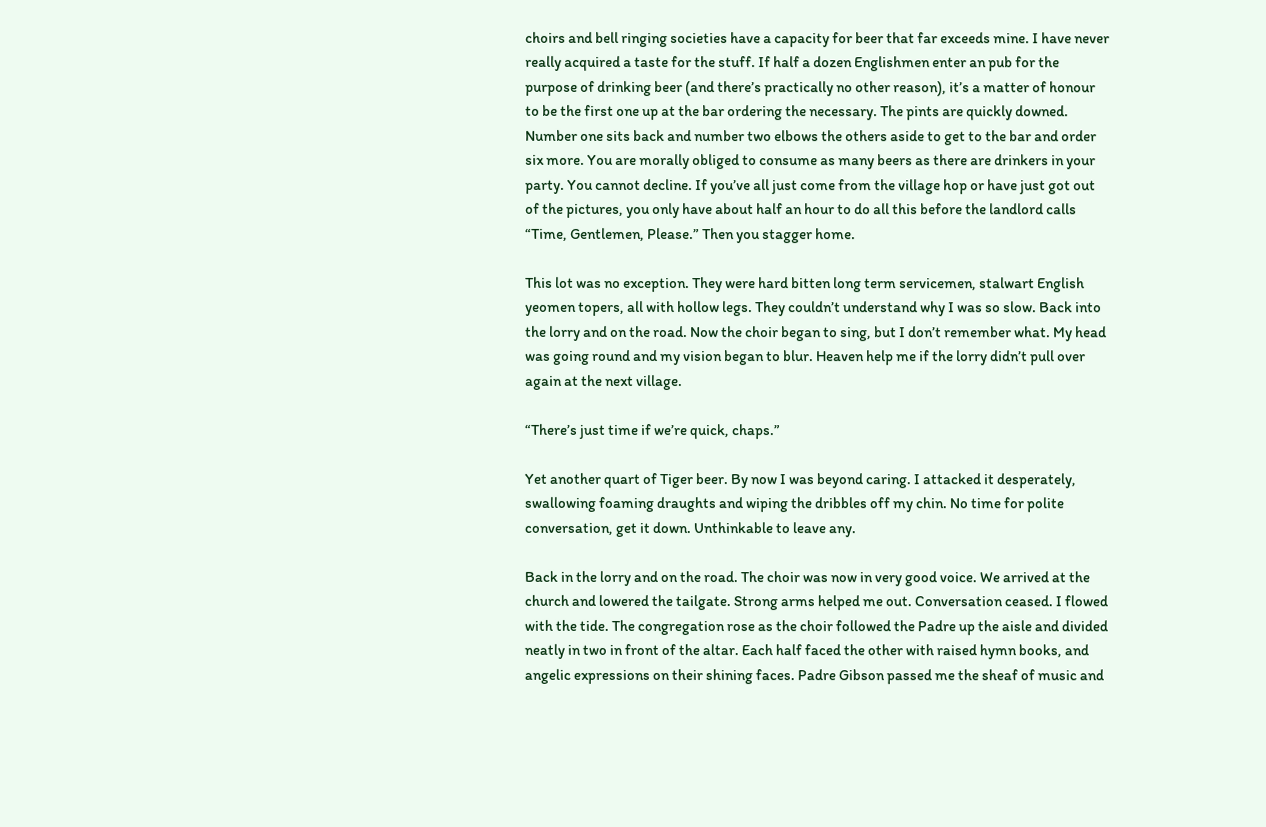choirs and bell ringing societies have a capacity for beer that far exceeds mine. I have never really acquired a taste for the stuff. If half a dozen Englishmen enter an pub for the purpose of drinking beer (and there’s practically no other reason), it’s a matter of honour to be the first one up at the bar ordering the necessary. The pints are quickly downed. Number one sits back and number two elbows the others aside to get to the bar and order six more. You are morally obliged to consume as many beers as there are drinkers in your party. You cannot decline. If you’ve all just come from the village hop or have just got out of the pictures, you only have about half an hour to do all this before the landlord calls “Time, Gentlemen, Please.” Then you stagger home.

This lot was no exception. They were hard bitten long term servicemen, stalwart English yeomen topers, all with hollow legs. They couldn’t understand why I was so slow. Back into the lorry and on the road. Now the choir began to sing, but I don’t remember what. My head was going round and my vision began to blur. Heaven help me if the lorry didn’t pull over again at the next village.

“There’s just time if we’re quick, chaps.”

Yet another quart of Tiger beer. By now I was beyond caring. I attacked it desperately, swallowing foaming draughts and wiping the dribbles off my chin. No time for polite conversation, get it down. Unthinkable to leave any.

Back in the lorry and on the road. The choir was now in very good voice. We arrived at the church and lowered the tailgate. Strong arms helped me out. Conversation ceased. I flowed with the tide. The congregation rose as the choir followed the Padre up the aisle and divided neatly in two in front of the altar. Each half faced the other with raised hymn books, and angelic expressions on their shining faces. Padre Gibson passed me the sheaf of music and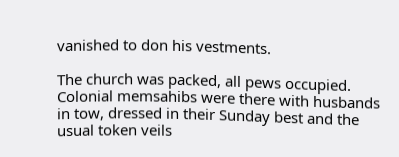vanished to don his vestments.

The church was packed, all pews occupied. Colonial memsahibs were there with husbands in tow, dressed in their Sunday best and the usual token veils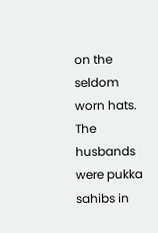on the seldom worn hats. The husbands were pukka sahibs in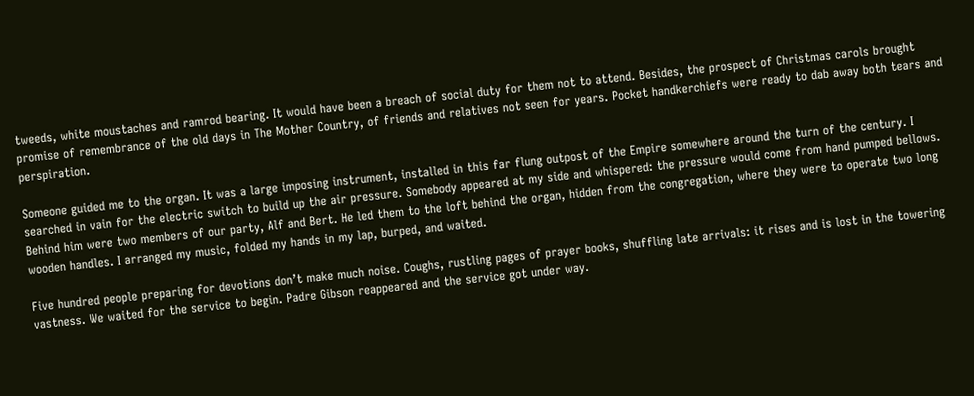tweeds, white moustaches and ramrod bearing. It would have been a breach of social duty for them not to attend. Besides, the prospect of Christmas carols brought promise of remembrance of the old days in The Mother Country, of friends and relatives not seen for years. Pocket handkerchiefs were ready to dab away both tears and perspiration.

Someone guided me to the organ. It was a large imposing instrument, installed in this far flung outpost of the Empire somewhere around the turn of the century. I searched in vain for the electric switch to build up the air pressure. Somebody appeared at my side and whispered: the pressure would come from hand pumped bellows. Behind him were two members of our party, Alf and Bert. He led them to the loft behind the organ, hidden from the congregation, where they were to operate two long wooden handles. I arranged my music, folded my hands in my lap, burped, and waited.

Five hundred people preparing for devotions don’t make much noise. Coughs, rustling pages of prayer books, shuffling late arrivals: it rises and is lost in the towering vastness. We waited for the service to begin. Padre Gibson reappeared and the service got under way.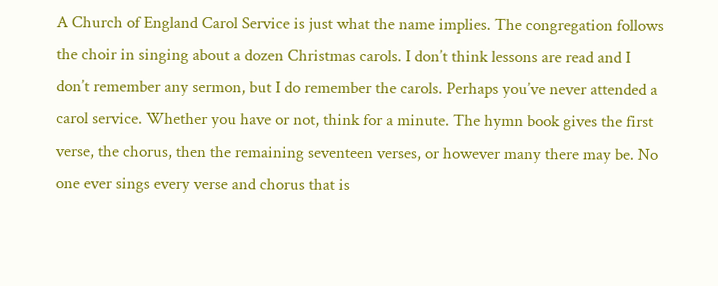A Church of England Carol Service is just what the name implies. The congregation follows the choir in singing about a dozen Christmas carols. I don’t think lessons are read and I don’t remember any sermon, but I do remember the carols. Perhaps you’ve never attended a carol service. Whether you have or not, think for a minute. The hymn book gives the first verse, the chorus, then the remaining seventeen verses, or however many there may be. No one ever sings every verse and chorus that is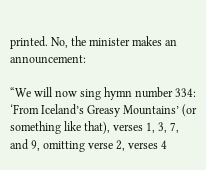printed. No, the minister makes an announcement:

“We will now sing hymn number 334: ‘From Iceland’s Greasy Mountains’ (or something like that), verses 1, 3, 7, and 9, omitting verse 2, verses 4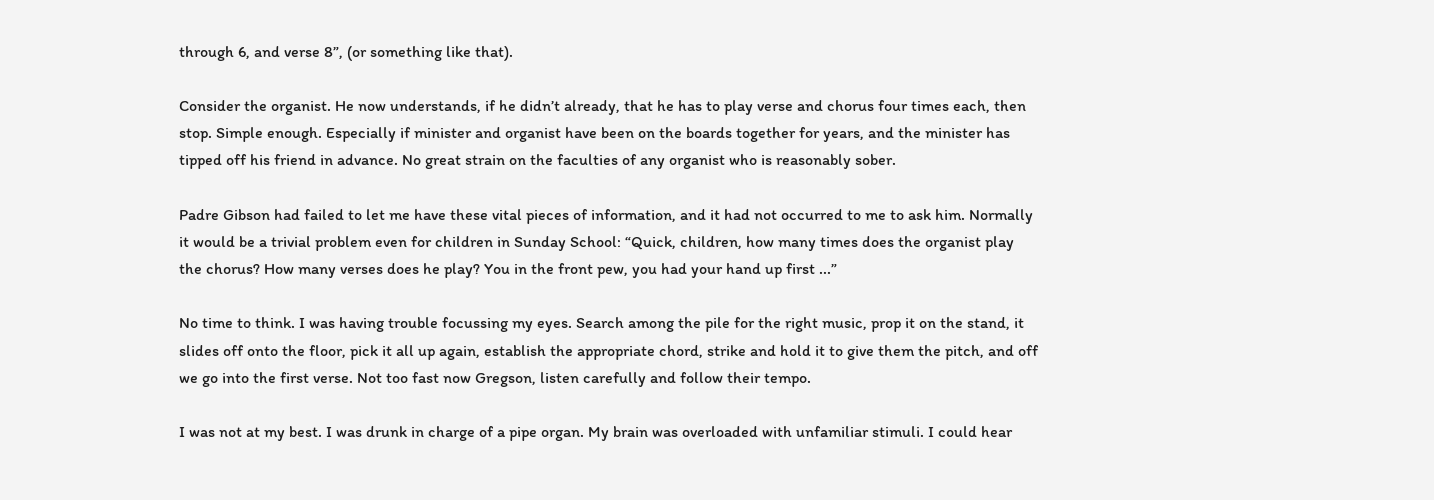through 6, and verse 8”, (or something like that).

Consider the organist. He now understands, if he didn’t already, that he has to play verse and chorus four times each, then stop. Simple enough. Especially if minister and organist have been on the boards together for years, and the minister has tipped off his friend in advance. No great strain on the faculties of any organist who is reasonably sober.

Padre Gibson had failed to let me have these vital pieces of information, and it had not occurred to me to ask him. Normally it would be a trivial problem even for children in Sunday School: “Quick, children, how many times does the organist play the chorus? How many verses does he play? You in the front pew, you had your hand up first ...”

No time to think. I was having trouble focussing my eyes. Search among the pile for the right music, prop it on the stand, it slides off onto the floor, pick it all up again, establish the appropriate chord, strike and hold it to give them the pitch, and off we go into the first verse. Not too fast now Gregson, listen carefully and follow their tempo.

I was not at my best. I was drunk in charge of a pipe organ. My brain was overloaded with unfamiliar stimuli. I could hear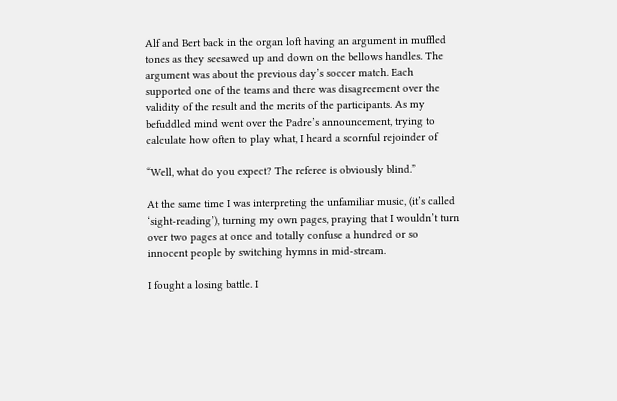Alf and Bert back in the organ loft having an argument in muffled tones as they seesawed up and down on the bellows handles. The argument was about the previous day’s soccer match. Each supported one of the teams and there was disagreement over the validity of the result and the merits of the participants. As my befuddled mind went over the Padre’s announcement, trying to calculate how often to play what, I heard a scornful rejoinder of

“Well, what do you expect? The referee is obviously blind.”

At the same time I was interpreting the unfamiliar music, (it’s called ‘sight-reading’), turning my own pages, praying that I wouldn’t turn over two pages at once and totally confuse a hundred or so innocent people by switching hymns in mid-stream.

I fought a losing battle. I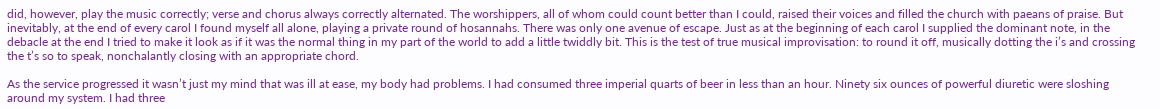did, however, play the music correctly; verse and chorus always correctly alternated. The worshippers, all of whom could count better than I could, raised their voices and filled the church with paeans of praise. But inevitably, at the end of every carol I found myself all alone, playing a private round of hosannahs. There was only one avenue of escape. Just as at the beginning of each carol I supplied the dominant note, in the debacle at the end I tried to make it look as if it was the normal thing in my part of the world to add a little twiddly bit. This is the test of true musical improvisation: to round it off, musically dotting the i’s and crossing the t’s so to speak, nonchalantly closing with an appropriate chord.

As the service progressed it wasn’t just my mind that was ill at ease, my body had problems. I had consumed three imperial quarts of beer in less than an hour. Ninety six ounces of powerful diuretic were sloshing around my system. I had three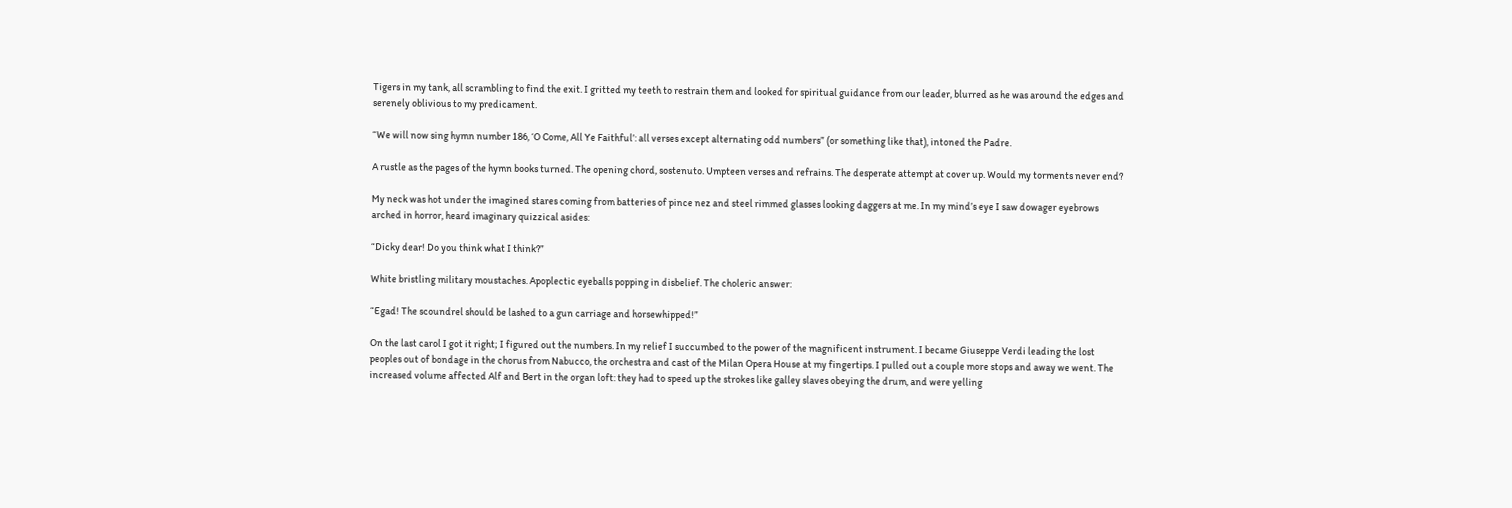Tigers in my tank, all scrambling to find the exit. I gritted my teeth to restrain them and looked for spiritual guidance from our leader, blurred as he was around the edges and serenely oblivious to my predicament.

“We will now sing hymn number 186, ‘O Come, All Ye Faithful’: all verses except alternating odd numbers” (or something like that), intoned the Padre.

A rustle as the pages of the hymn books turned. The opening chord, sostenuto. Umpteen verses and refrains. The desperate attempt at cover up. Would my torments never end?

My neck was hot under the imagined stares coming from batteries of pince nez and steel rimmed glasses looking daggers at me. In my mind’s eye I saw dowager eyebrows arched in horror, heard imaginary quizzical asides:

“Dicky dear! Do you think what I think?”

White bristling military moustaches. Apoplectic eyeballs popping in disbelief. The choleric answer:

“Egad! The scoundrel should be lashed to a gun carriage and horsewhipped!”

On the last carol I got it right; I figured out the numbers. In my relief I succumbed to the power of the magnificent instrument. I became Giuseppe Verdi leading the lost peoples out of bondage in the chorus from Nabucco, the orchestra and cast of the Milan Opera House at my fingertips. I pulled out a couple more stops and away we went. The increased volume affected Alf and Bert in the organ loft: they had to speed up the strokes like galley slaves obeying the drum, and were yelling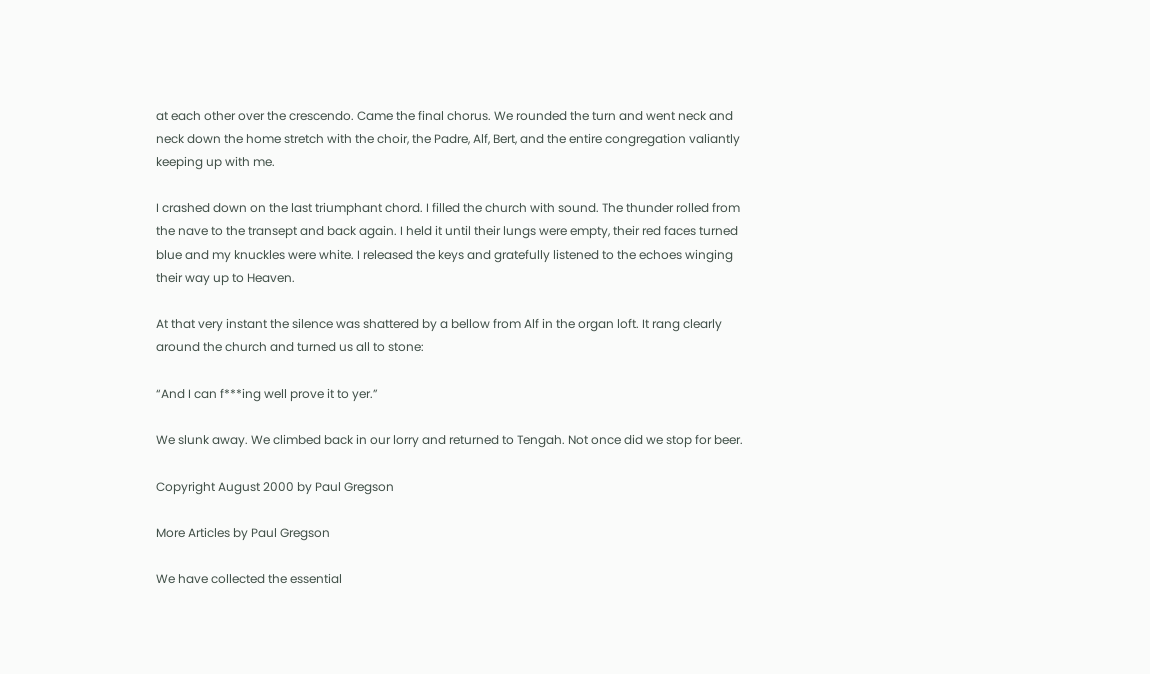at each other over the crescendo. Came the final chorus. We rounded the turn and went neck and neck down the home stretch with the choir, the Padre, Alf, Bert, and the entire congregation valiantly keeping up with me.

I crashed down on the last triumphant chord. I filled the church with sound. The thunder rolled from the nave to the transept and back again. I held it until their lungs were empty, their red faces turned blue and my knuckles were white. I released the keys and gratefully listened to the echoes winging their way up to Heaven.

At that very instant the silence was shattered by a bellow from Alf in the organ loft. It rang clearly around the church and turned us all to stone:

“And I can f***ing well prove it to yer.”

We slunk away. We climbed back in our lorry and returned to Tengah. Not once did we stop for beer.

Copyright August 2000 by Paul Gregson

More Articles by Paul Gregson

We have collected the essential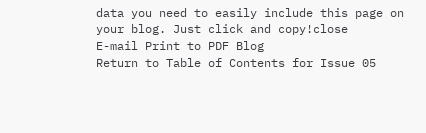data you need to easily include this page on your blog. Just click and copy!close
E-mail Print to PDF Blog
Return to Table of Contents for Issue 05